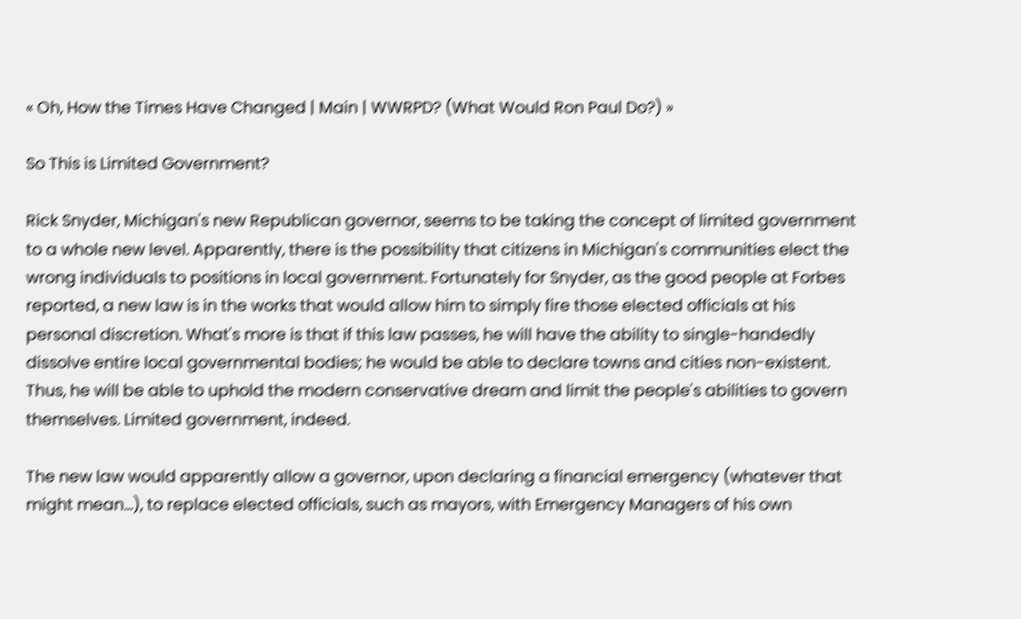« Oh, How the Times Have Changed | Main | WWRPD? (What Would Ron Paul Do?) »

So This is Limited Government?

Rick Snyder, Michigan's new Republican governor, seems to be taking the concept of limited government to a whole new level. Apparently, there is the possibility that citizens in Michigan's communities elect the wrong individuals to positions in local government. Fortunately for Snyder, as the good people at Forbes reported, a new law is in the works that would allow him to simply fire those elected officials at his personal discretion. What's more is that if this law passes, he will have the ability to single-handedly dissolve entire local governmental bodies; he would be able to declare towns and cities non-existent. Thus, he will be able to uphold the modern conservative dream and limit the people's abilities to govern themselves. Limited government, indeed.

The new law would apparently allow a governor, upon declaring a financial emergency (whatever that might mean...), to replace elected officials, such as mayors, with Emergency Managers of his own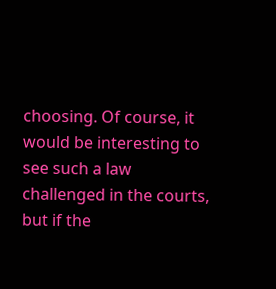choosing. Of course, it would be interesting to see such a law challenged in the courts, but if the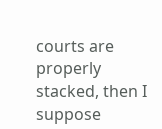courts are properly stacked, then I suppose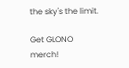the sky's the limit.

Get GLONO merch!